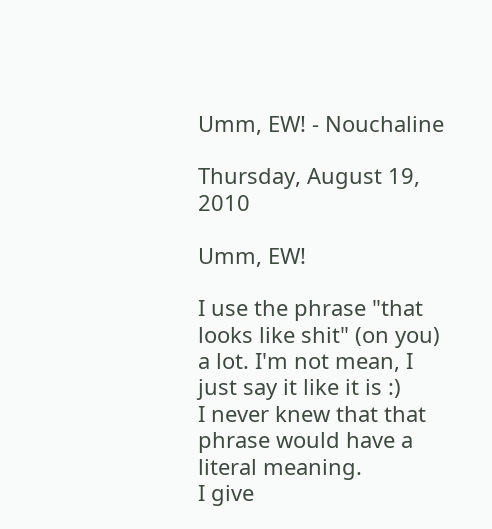Umm, EW! - Nouchaline

Thursday, August 19, 2010

Umm, EW!

I use the phrase "that looks like shit" (on you) a lot. I'm not mean, I just say it like it is :)
I never knew that that phrase would have a literal meaning.
I give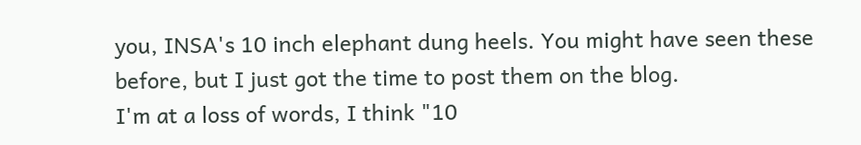you, INSA's 10 inch elephant dung heels. You might have seen these before, but I just got the time to post them on the blog.
I'm at a loss of words, I think "10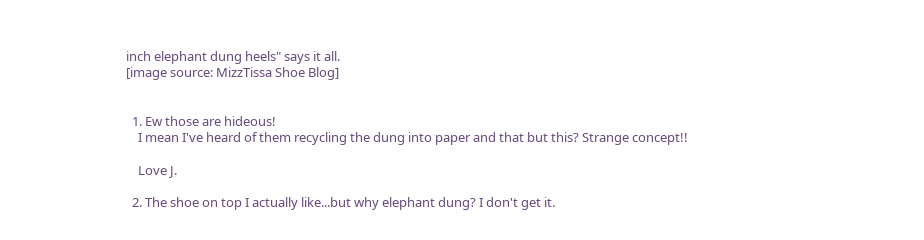inch elephant dung heels" says it all.
[image source: MizzTissa Shoe Blog]


  1. Ew those are hideous!
    I mean I've heard of them recycling the dung into paper and that but this? Strange concept!!

    Love J.

  2. The shoe on top I actually like...but why elephant dung? I don't get it.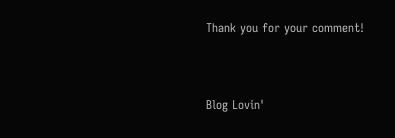Thank you for your comment!


Blog Lovin'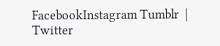FacebookInstagram Tumblr  | Twitter